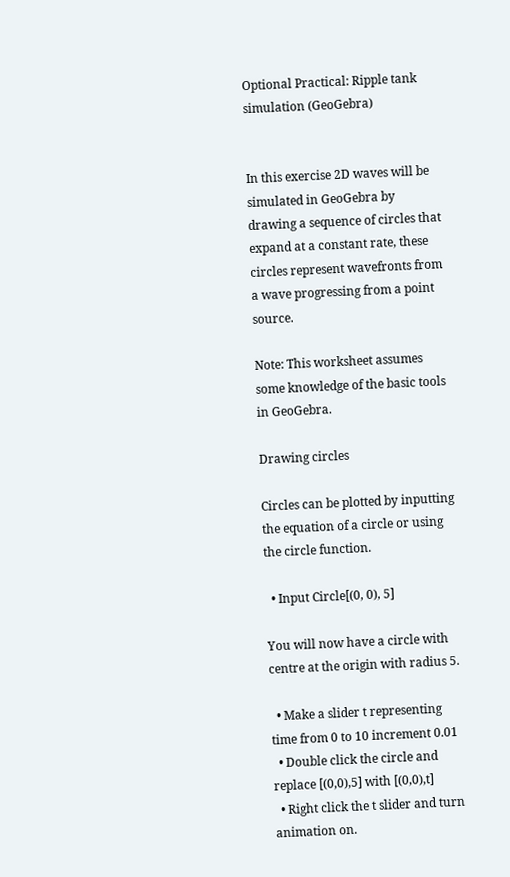Optional Practical: Ripple tank simulation (GeoGebra)


In this exercise 2D waves will be simulated in GeoGebra by drawing a sequence of circles that expand at a constant rate, these circles represent wavefronts from a wave progressing from a point source.

Note: This worksheet assumes some knowledge of the basic tools in GeoGebra.

Drawing circles

Circles can be plotted by inputting the equation of a circle or using the circle function.

  • Input Circle[(0, 0), 5]

You will now have a circle with centre at the origin with radius 5.

  • Make a slider t representing time from 0 to 10 increment 0.01
  • Double click the circle and replace [(0,0),5] with [(0,0),t]
  • Right click the t slider and turn animation on.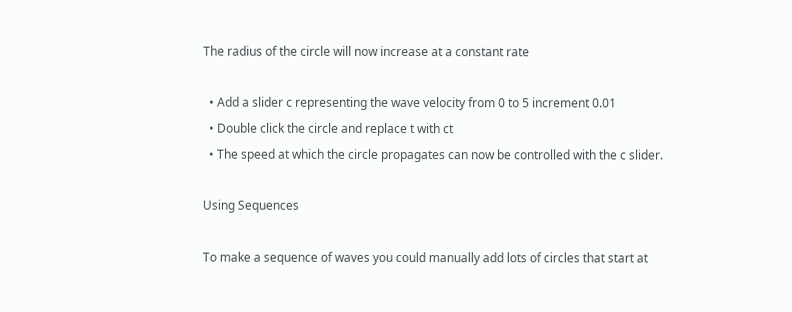The radius of the circle will now increase at a constant rate

  • Add a slider c representing the wave velocity from 0 to 5 increment 0.01
  • Double click the circle and replace t with ct
  • The speed at which the circle propagates can now be controlled with the c slider.

Using Sequences

To make a sequence of waves you could manually add lots of circles that start at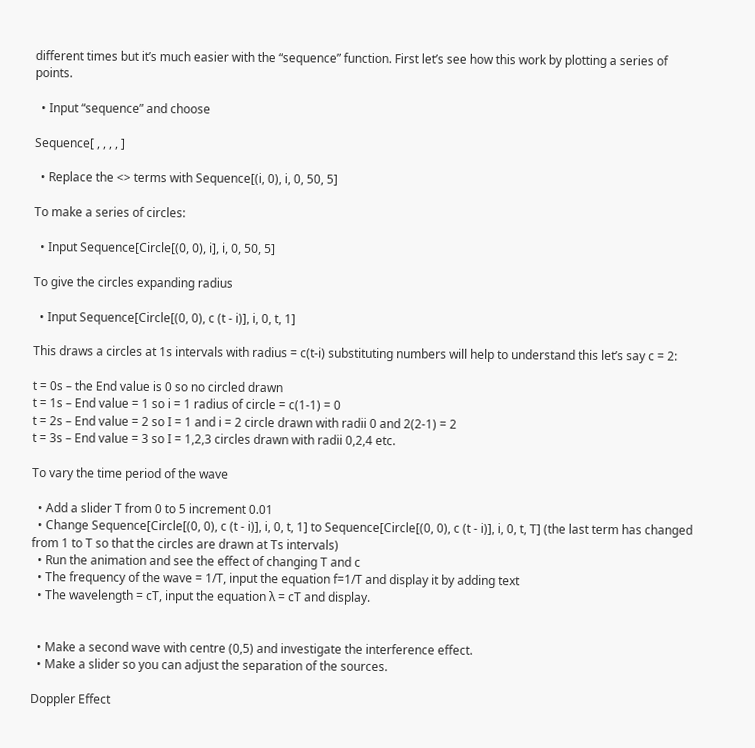different times but it’s much easier with the “sequence” function. First let’s see how this work by plotting a series of points.

  • Input “sequence” and choose

Sequence[ , , , , ]

  • Replace the <> terms with Sequence[(i, 0), i, 0, 50, 5]

To make a series of circles:

  • Input Sequence[Circle[(0, 0), i], i, 0, 50, 5]

To give the circles expanding radius

  • Input Sequence[Circle[(0, 0), c (t - i)], i, 0, t, 1]

This draws a circles at 1s intervals with radius = c(t-i) substituting numbers will help to understand this let’s say c = 2:

t = 0s – the End value is 0 so no circled drawn
t = 1s – End value = 1 so i = 1 radius of circle = c(1-1) = 0
t = 2s – End value = 2 so I = 1 and i = 2 circle drawn with radii 0 and 2(2-1) = 2
t = 3s – End value = 3 so I = 1,2,3 circles drawn with radii 0,2,4 etc.

To vary the time period of the wave

  • Add a slider T from 0 to 5 increment 0.01
  • Change Sequence[Circle[(0, 0), c (t - i)], i, 0, t, 1] to Sequence[Circle[(0, 0), c (t - i)], i, 0, t, T] (the last term has changed from 1 to T so that the circles are drawn at Ts intervals)
  • Run the animation and see the effect of changing T and c
  • The frequency of the wave = 1/T, input the equation f=1/T and display it by adding text
  • The wavelength = cT, input the equation λ = cT and display.


  • Make a second wave with centre (0,5) and investigate the interference effect.
  • Make a slider so you can adjust the separation of the sources.

Doppler Effect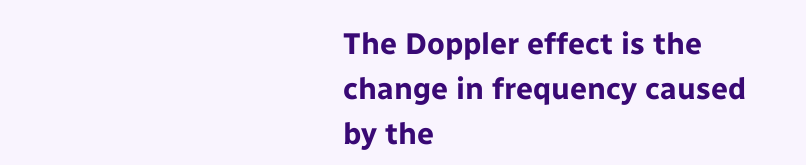The Doppler effect is the change in frequency caused by the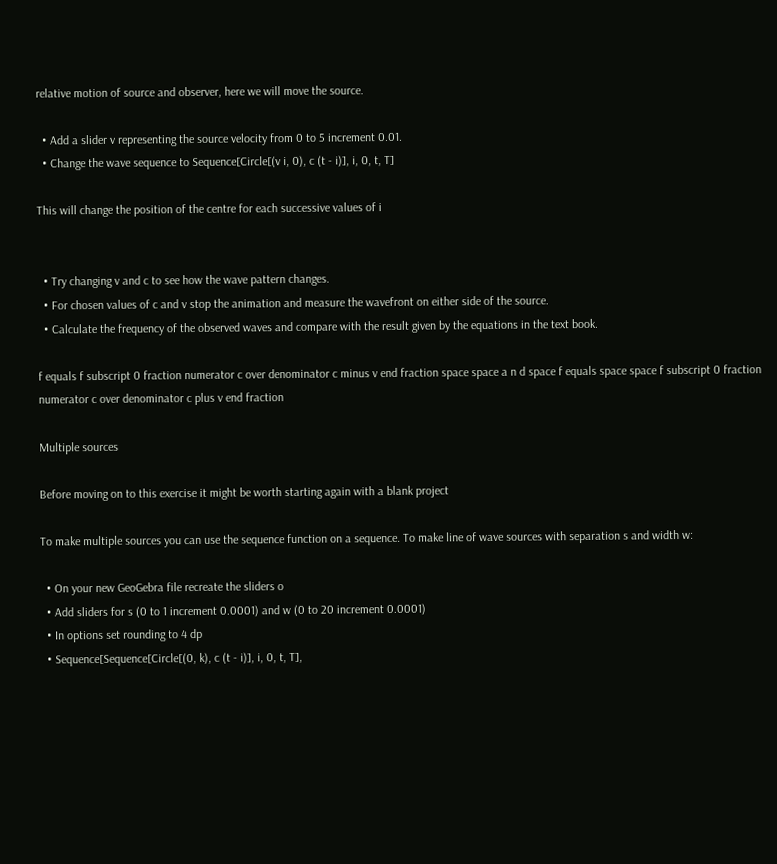relative motion of source and observer, here we will move the source.

  • Add a slider v representing the source velocity from 0 to 5 increment 0.01.
  • Change the wave sequence to Sequence[Circle[(v i, 0), c (t - i)], i, 0, t, T]

This will change the position of the centre for each successive values of i


  • Try changing v and c to see how the wave pattern changes.
  • For chosen values of c and v stop the animation and measure the wavefront on either side of the source.
  • Calculate the frequency of the observed waves and compare with the result given by the equations in the text book.

f equals f subscript 0 fraction numerator c over denominator c minus v end fraction space space a n d space f equals space space f subscript 0 fraction numerator c over denominator c plus v end fraction

Multiple sources

Before moving on to this exercise it might be worth starting again with a blank project

To make multiple sources you can use the sequence function on a sequence. To make line of wave sources with separation s and width w:

  • On your new GeoGebra file recreate the sliders o
  • Add sliders for s (0 to 1 increment 0.0001) and w (0 to 20 increment 0.0001)
  • In options set rounding to 4 dp
  • Sequence[Sequence[Circle[(0, k), c (t - i)], i, 0, t, T],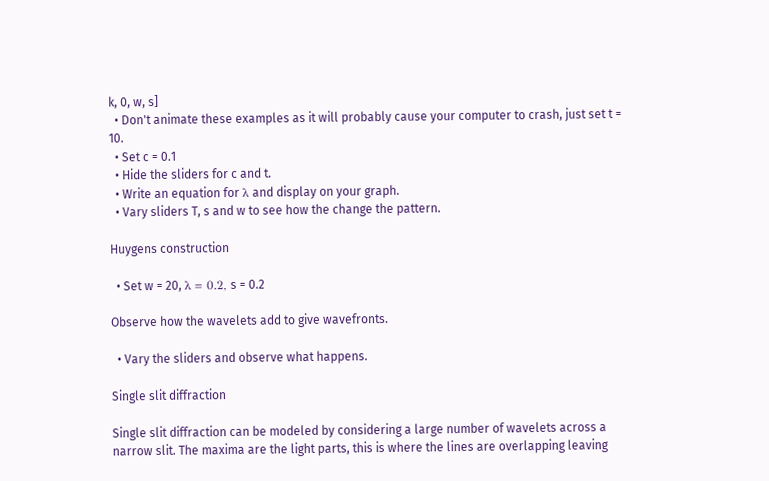k, 0, w, s]
  • Don't animate these examples as it will probably cause your computer to crash, just set t = 10.
  • Set c = 0.1
  • Hide the sliders for c and t.
  • Write an equation for λ and display on your graph.
  • Vary sliders T, s and w to see how the change the pattern.

Huygens construction

  • Set w = 20, λ = 0.2, s = 0.2

Observe how the wavelets add to give wavefronts.

  • Vary the sliders and observe what happens.

Single slit diffraction

Single slit diffraction can be modeled by considering a large number of wavelets across a narrow slit. The maxima are the light parts, this is where the lines are overlapping leaving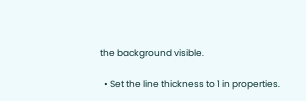the background visible.

  • Set the line thickness to 1 in properties.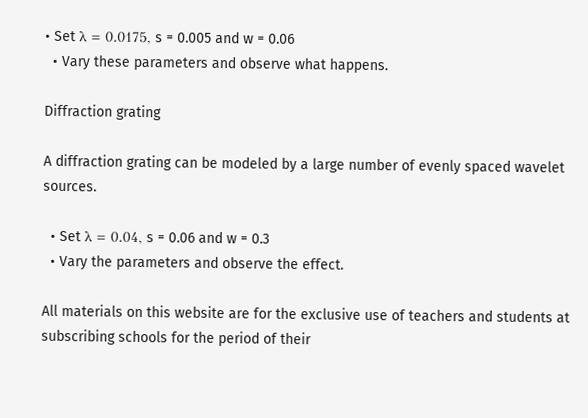• Set λ = 0.0175, s = 0.005 and w = 0.06
  • Vary these parameters and observe what happens.

Diffraction grating

A diffraction grating can be modeled by a large number of evenly spaced wavelet sources.

  • Set λ = 0.04, s = 0.06 and w = 0.3
  • Vary the parameters and observe the effect.

All materials on this website are for the exclusive use of teachers and students at subscribing schools for the period of their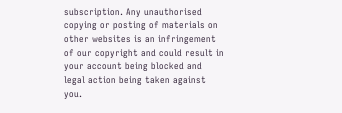subscription. Any unauthorised copying or posting of materials on other websites is an infringement of our copyright and could result in your account being blocked and legal action being taken against you.